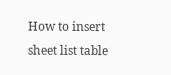How to insert sheet list table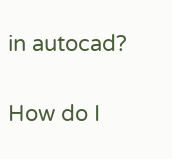in autocad?

How do I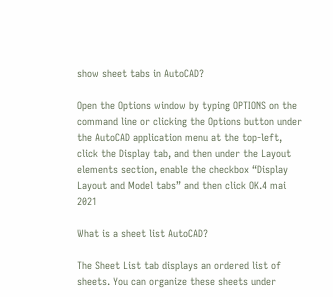show sheet tabs in AutoCAD?

Open the Options window by typing OPTIONS on the command line or clicking the Options button under the AutoCAD application menu at the top-left, click the Display tab, and then under the Layout elements section, enable the checkbox “Display Layout and Model tabs” and then click OK.4 mai 2021

What is a sheet list AutoCAD?

The Sheet List tab displays an ordered list of sheets. You can organize these sheets under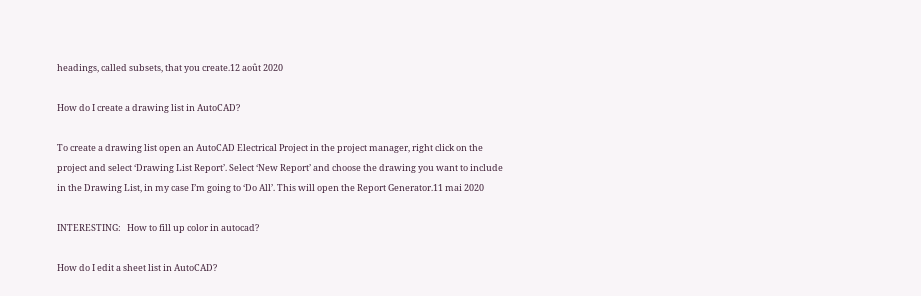headings, called subsets, that you create.12 août 2020

How do I create a drawing list in AutoCAD?

To create a drawing list open an AutoCAD Electrical Project in the project manager, right click on the project and select ‘Drawing List Report’. Select ‘New Report’ and choose the drawing you want to include in the Drawing List, in my case I’m going to ‘Do All’. This will open the Report Generator.11 mai 2020

INTERESTING:   How to fill up color in autocad?

How do I edit a sheet list in AutoCAD?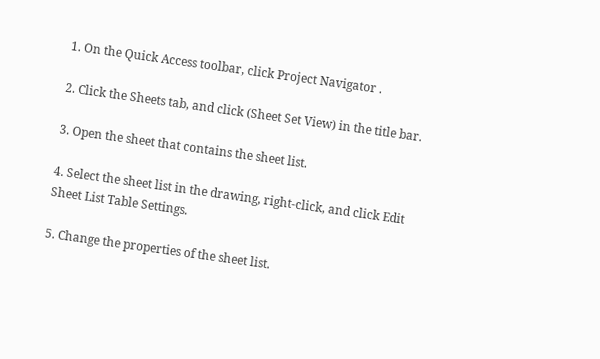1. On the Quick Access toolbar, click Project Navigator .

2. Click the Sheets tab, and click (Sheet Set View) in the title bar.

3. Open the sheet that contains the sheet list.

4. Select the sheet list in the drawing, right-click, and click Edit Sheet List Table Settings.

5. Change the properties of the sheet list.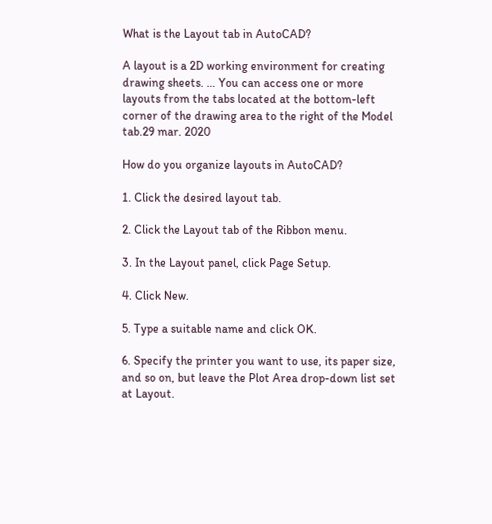What is the Layout tab in AutoCAD?

A layout is a 2D working environment for creating drawing sheets. … You can access one or more layouts from the tabs located at the bottom-left corner of the drawing area to the right of the Model tab.29 mar. 2020

How do you organize layouts in AutoCAD?

1. Click the desired layout tab.

2. Click the Layout tab of the Ribbon menu.

3. In the Layout panel, click Page Setup.

4. Click New.

5. Type a suitable name and click OK.

6. Specify the printer you want to use, its paper size, and so on, but leave the Plot Area drop-down list set at Layout.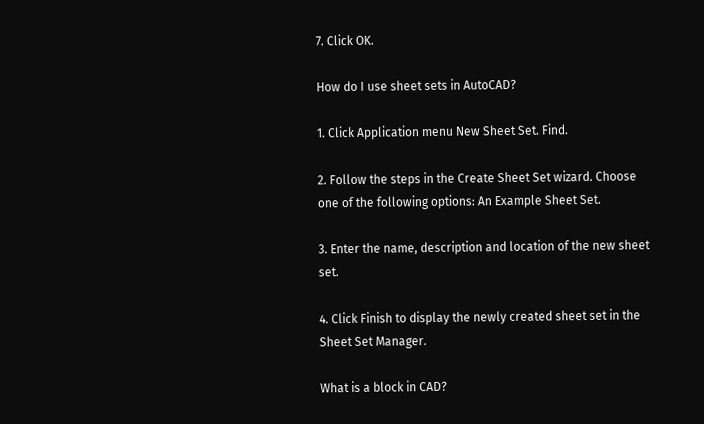7. Click OK.

How do I use sheet sets in AutoCAD?

1. Click Application menu New Sheet Set. Find.

2. Follow the steps in the Create Sheet Set wizard. Choose one of the following options: An Example Sheet Set.

3. Enter the name, description and location of the new sheet set.

4. Click Finish to display the newly created sheet set in the Sheet Set Manager.

What is a block in CAD?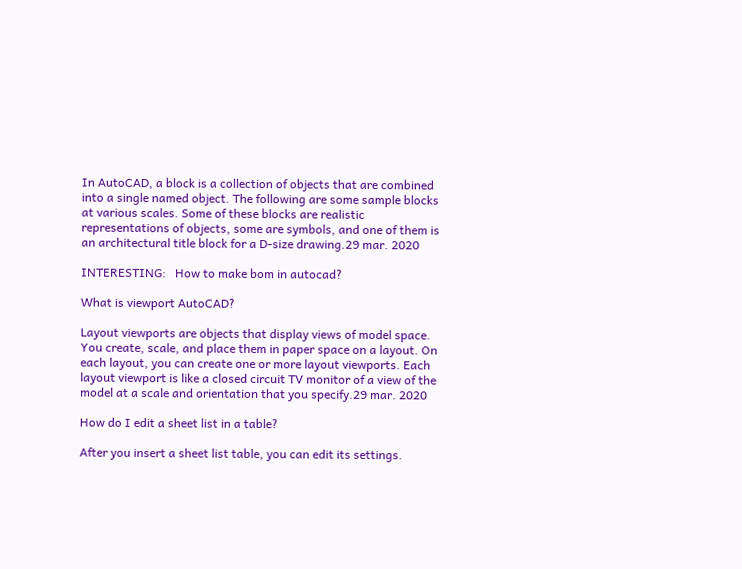In AutoCAD, a block is a collection of objects that are combined into a single named object. The following are some sample blocks at various scales. Some of these blocks are realistic representations of objects, some are symbols, and one of them is an architectural title block for a D-size drawing.29 mar. 2020

INTERESTING:   How to make bom in autocad?

What is viewport AutoCAD?

Layout viewports are objects that display views of model space. You create, scale, and place them in paper space on a layout. On each layout, you can create one or more layout viewports. Each layout viewport is like a closed circuit TV monitor of a view of the model at a scale and orientation that you specify.29 mar. 2020

How do I edit a sheet list in a table?

After you insert a sheet list table, you can edit its settings.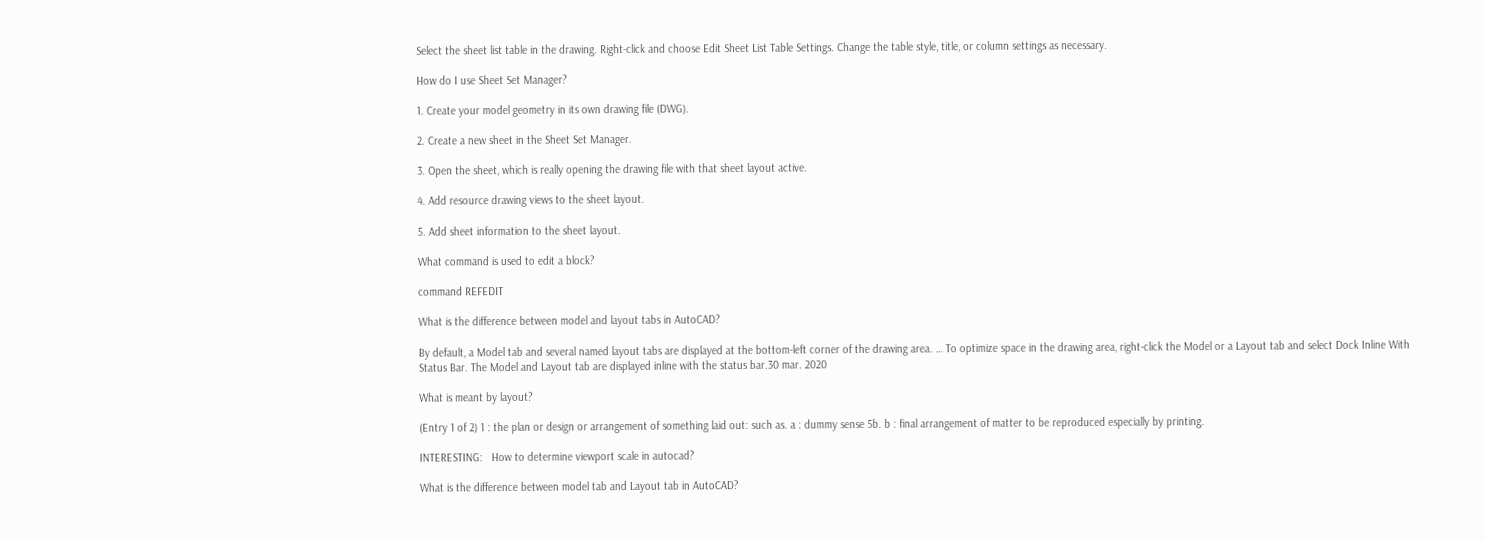Select the sheet list table in the drawing. Right-click and choose Edit Sheet List Table Settings. Change the table style, title, or column settings as necessary.

How do I use Sheet Set Manager?

1. Create your model geometry in its own drawing file (DWG).

2. Create a new sheet in the Sheet Set Manager.

3. Open the sheet, which is really opening the drawing file with that sheet layout active.

4. Add resource drawing views to the sheet layout.

5. Add sheet information to the sheet layout.

What command is used to edit a block?

command REFEDIT

What is the difference between model and layout tabs in AutoCAD?

By default, a Model tab and several named layout tabs are displayed at the bottom-left corner of the drawing area. … To optimize space in the drawing area, right-click the Model or a Layout tab and select Dock Inline With Status Bar. The Model and Layout tab are displayed inline with the status bar.30 mar. 2020

What is meant by layout?

(Entry 1 of 2) 1 : the plan or design or arrangement of something laid out: such as. a : dummy sense 5b. b : final arrangement of matter to be reproduced especially by printing.

INTERESTING:   How to determine viewport scale in autocad?

What is the difference between model tab and Layout tab in AutoCAD?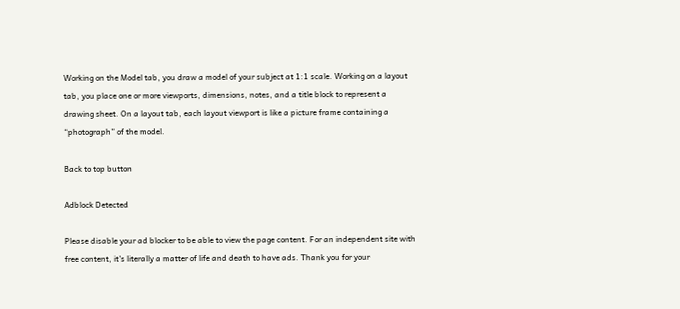Working on the Model tab, you draw a model of your subject at 1:1 scale. Working on a layout tab, you place one or more viewports, dimensions, notes, and a title block to represent a drawing sheet. On a layout tab, each layout viewport is like a picture frame containing a “photograph” of the model.

Back to top button

Adblock Detected

Please disable your ad blocker to be able to view the page content. For an independent site with free content, it's literally a matter of life and death to have ads. Thank you for your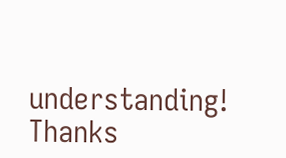understanding! Thanks